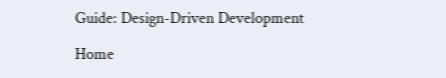Guide: Design-Driven Development

Home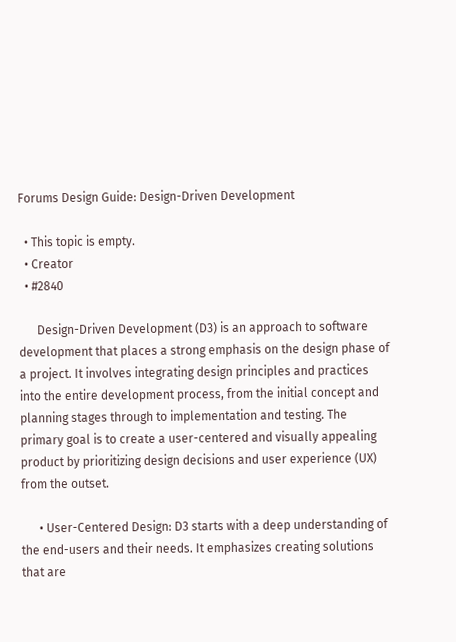Forums Design Guide: Design-Driven Development

  • This topic is empty.
  • Creator
  • #2840

      Design-Driven Development (D3) is an approach to software development that places a strong emphasis on the design phase of a project. It involves integrating design principles and practices into the entire development process, from the initial concept and planning stages through to implementation and testing. The primary goal is to create a user-centered and visually appealing product by prioritizing design decisions and user experience (UX) from the outset.

      • User-Centered Design: D3 starts with a deep understanding of the end-users and their needs. It emphasizes creating solutions that are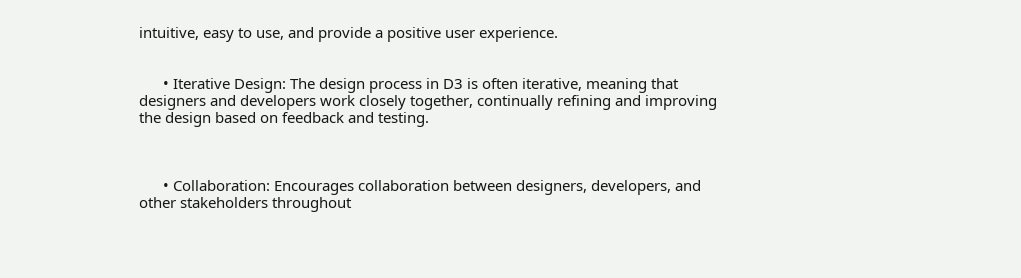intuitive, easy to use, and provide a positive user experience.


      • Iterative Design: The design process in D3 is often iterative, meaning that designers and developers work closely together, continually refining and improving the design based on feedback and testing.



      • Collaboration: Encourages collaboration between designers, developers, and other stakeholders throughout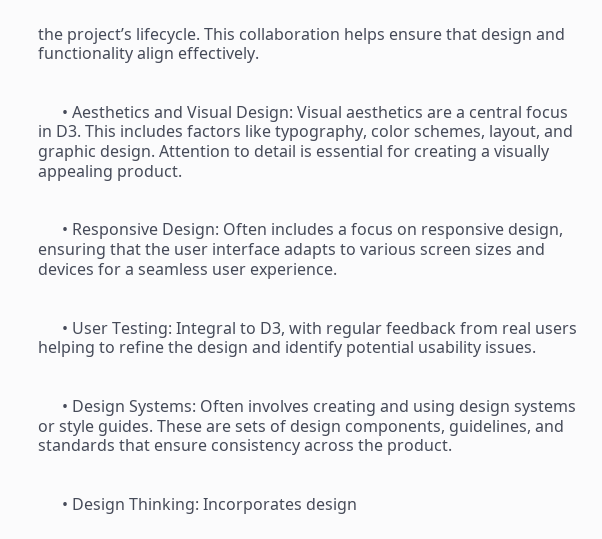the project’s lifecycle. This collaboration helps ensure that design and functionality align effectively.


      • Aesthetics and Visual Design: Visual aesthetics are a central focus in D3. This includes factors like typography, color schemes, layout, and graphic design. Attention to detail is essential for creating a visually appealing product.


      • Responsive Design: Often includes a focus on responsive design, ensuring that the user interface adapts to various screen sizes and devices for a seamless user experience.


      • User Testing: Integral to D3, with regular feedback from real users helping to refine the design and identify potential usability issues.


      • Design Systems: Often involves creating and using design systems or style guides. These are sets of design components, guidelines, and standards that ensure consistency across the product.


      • Design Thinking: Incorporates design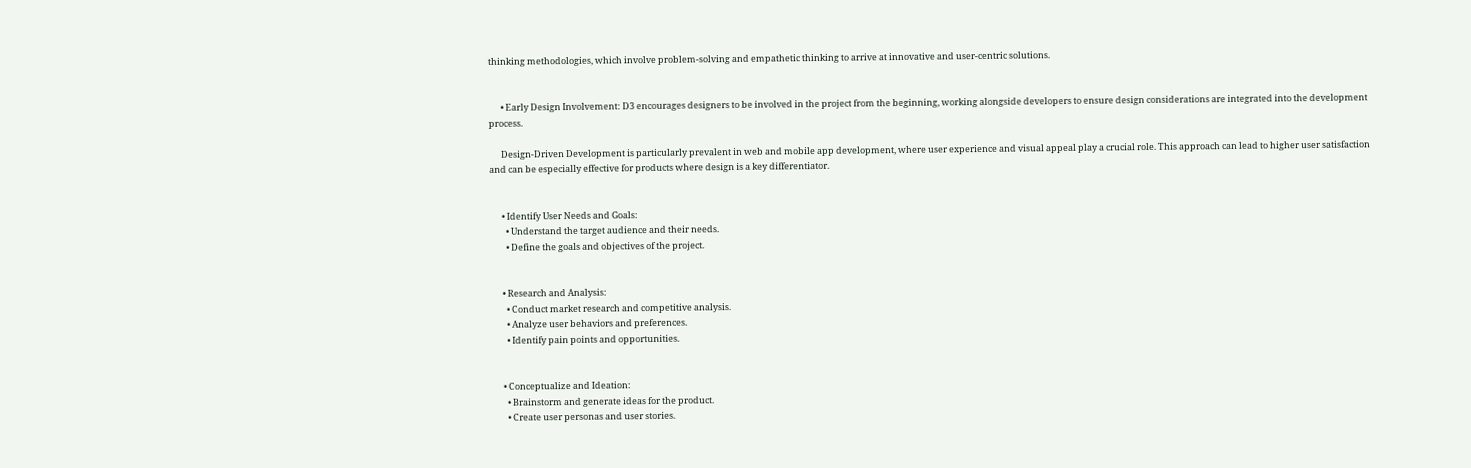thinking methodologies, which involve problem-solving and empathetic thinking to arrive at innovative and user-centric solutions.


      • Early Design Involvement: D3 encourages designers to be involved in the project from the beginning, working alongside developers to ensure design considerations are integrated into the development process.

      Design-Driven Development is particularly prevalent in web and mobile app development, where user experience and visual appeal play a crucial role. This approach can lead to higher user satisfaction and can be especially effective for products where design is a key differentiator.


      • Identify User Needs and Goals:
        • Understand the target audience and their needs.
        • Define the goals and objectives of the project.


      • Research and Analysis:
        • Conduct market research and competitive analysis.
        • Analyze user behaviors and preferences.
        • Identify pain points and opportunities.


      • Conceptualize and Ideation:
        • Brainstorm and generate ideas for the product.
        • Create user personas and user stories.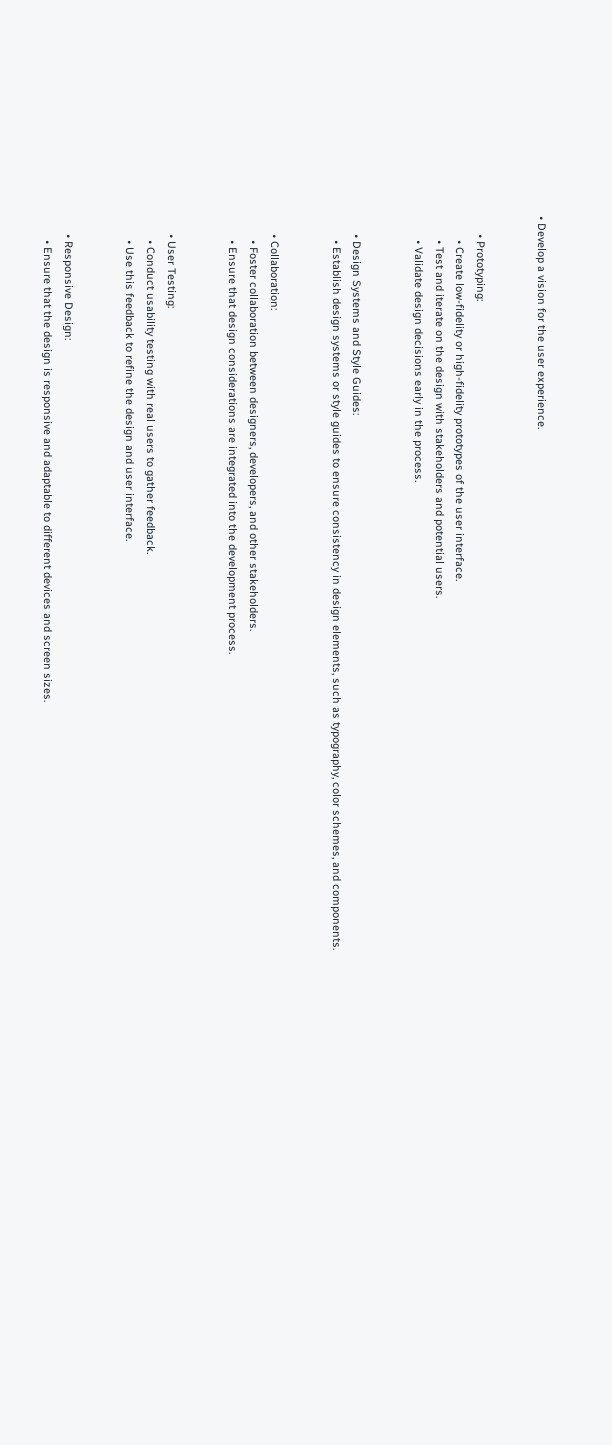• Develop a vision for the user experience.


      • Prototyping:
        • Create low-fidelity or high-fidelity prototypes of the user interface.
        • Test and iterate on the design with stakeholders and potential users.
        • Validate design decisions early in the process.


      • Design Systems and Style Guides:
        • Establish design systems or style guides to ensure consistency in design elements, such as typography, color schemes, and components.


      • Collaboration:
        • Foster collaboration between designers, developers, and other stakeholders.
        • Ensure that design considerations are integrated into the development process.


      • User Testing:
        • Conduct usability testing with real users to gather feedback.
        • Use this feedback to refine the design and user interface.


      • Responsive Design:
        • Ensure that the design is responsive and adaptable to different devices and screen sizes.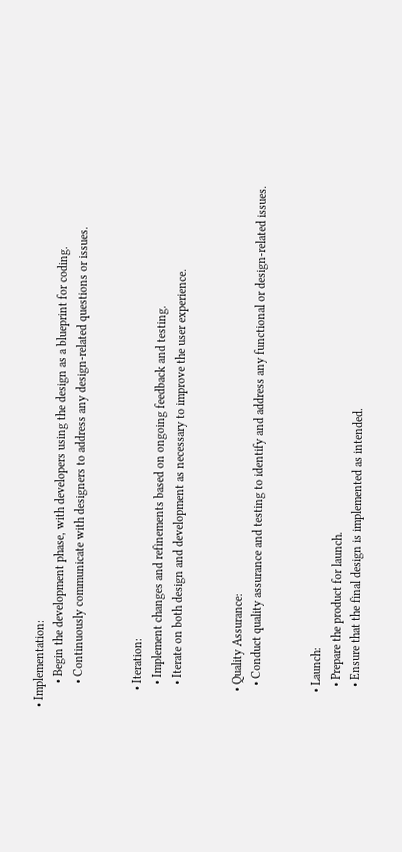• Implementation:
        • Begin the development phase, with developers using the design as a blueprint for coding.
        • Continuously communicate with designers to address any design-related questions or issues.


      • Iteration:
        • Implement changes and refinements based on ongoing feedback and testing.
        • Iterate on both design and development as necessary to improve the user experience.


      • Quality Assurance:
        • Conduct quality assurance and testing to identify and address any functional or design-related issues.


      • Launch:
        • Prepare the product for launch.
        • Ensure that the final design is implemented as intended.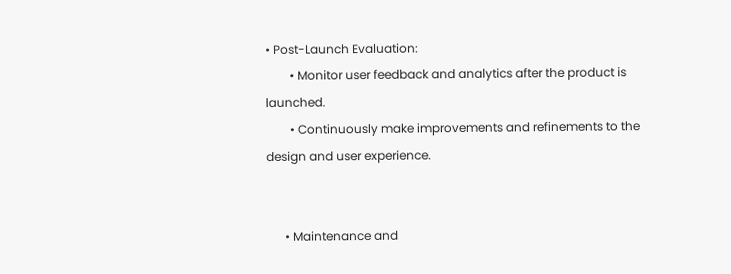• Post-Launch Evaluation:
        • Monitor user feedback and analytics after the product is launched.
        • Continuously make improvements and refinements to the design and user experience.


      • Maintenance and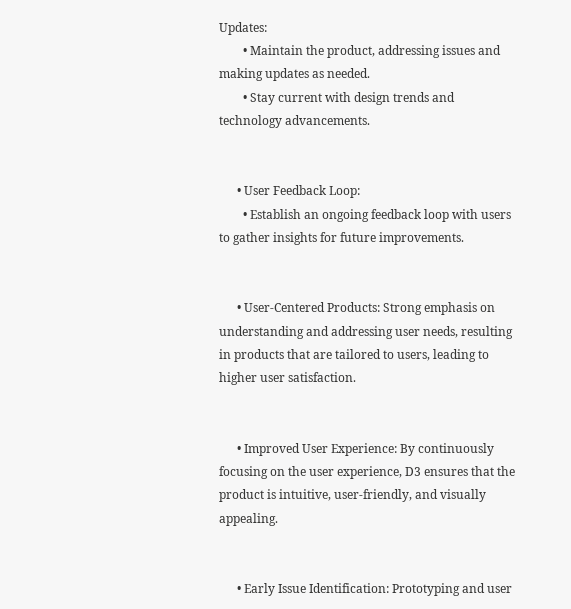Updates:
        • Maintain the product, addressing issues and making updates as needed.
        • Stay current with design trends and technology advancements.


      • User Feedback Loop:
        • Establish an ongoing feedback loop with users to gather insights for future improvements.


      • User-Centered Products: Strong emphasis on understanding and addressing user needs, resulting in products that are tailored to users, leading to higher user satisfaction.


      • Improved User Experience: By continuously focusing on the user experience, D3 ensures that the product is intuitive, user-friendly, and visually appealing.


      • Early Issue Identification: Prototyping and user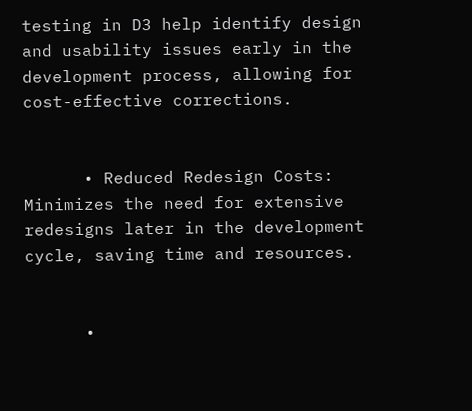testing in D3 help identify design and usability issues early in the development process, allowing for cost-effective corrections.


      • Reduced Redesign Costs: Minimizes the need for extensive redesigns later in the development cycle, saving time and resources.


      •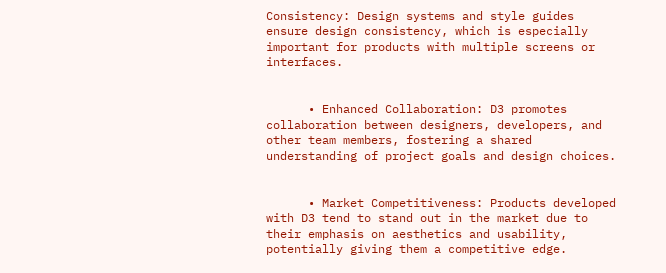Consistency: Design systems and style guides ensure design consistency, which is especially important for products with multiple screens or interfaces.


      • Enhanced Collaboration: D3 promotes collaboration between designers, developers, and other team members, fostering a shared understanding of project goals and design choices.


      • Market Competitiveness: Products developed with D3 tend to stand out in the market due to their emphasis on aesthetics and usability, potentially giving them a competitive edge.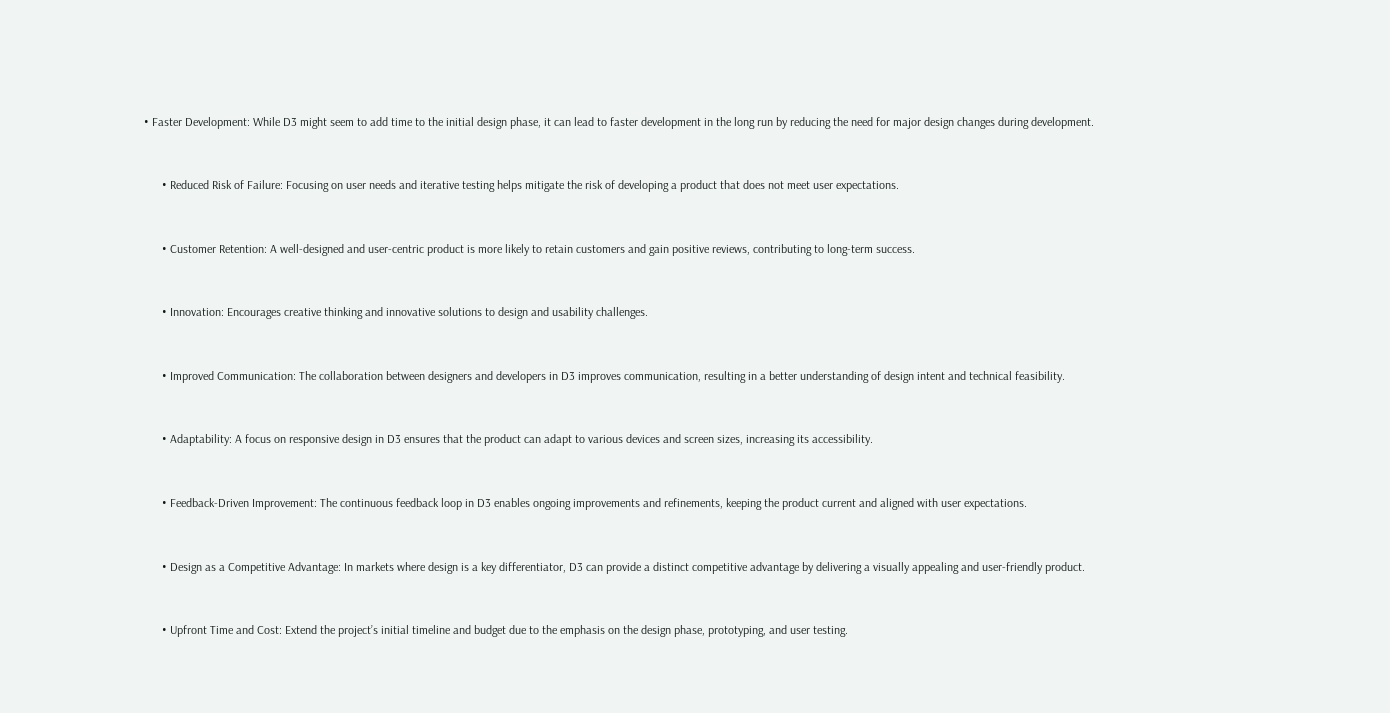• Faster Development: While D3 might seem to add time to the initial design phase, it can lead to faster development in the long run by reducing the need for major design changes during development.


      • Reduced Risk of Failure: Focusing on user needs and iterative testing helps mitigate the risk of developing a product that does not meet user expectations.


      • Customer Retention: A well-designed and user-centric product is more likely to retain customers and gain positive reviews, contributing to long-term success.


      • Innovation: Encourages creative thinking and innovative solutions to design and usability challenges.


      • Improved Communication: The collaboration between designers and developers in D3 improves communication, resulting in a better understanding of design intent and technical feasibility.


      • Adaptability: A focus on responsive design in D3 ensures that the product can adapt to various devices and screen sizes, increasing its accessibility.


      • Feedback-Driven Improvement: The continuous feedback loop in D3 enables ongoing improvements and refinements, keeping the product current and aligned with user expectations.


      • Design as a Competitive Advantage: In markets where design is a key differentiator, D3 can provide a distinct competitive advantage by delivering a visually appealing and user-friendly product.


      • Upfront Time and Cost: Extend the project’s initial timeline and budget due to the emphasis on the design phase, prototyping, and user testing.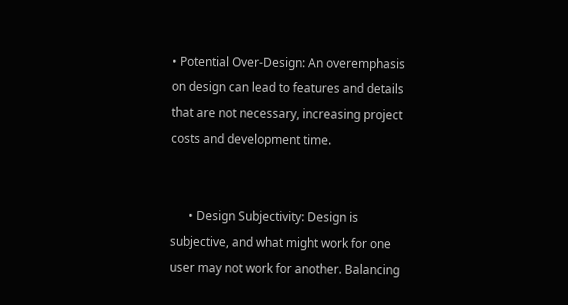• Potential Over-Design: An overemphasis on design can lead to features and details that are not necessary, increasing project costs and development time.


      • Design Subjectivity: Design is subjective, and what might work for one user may not work for another. Balancing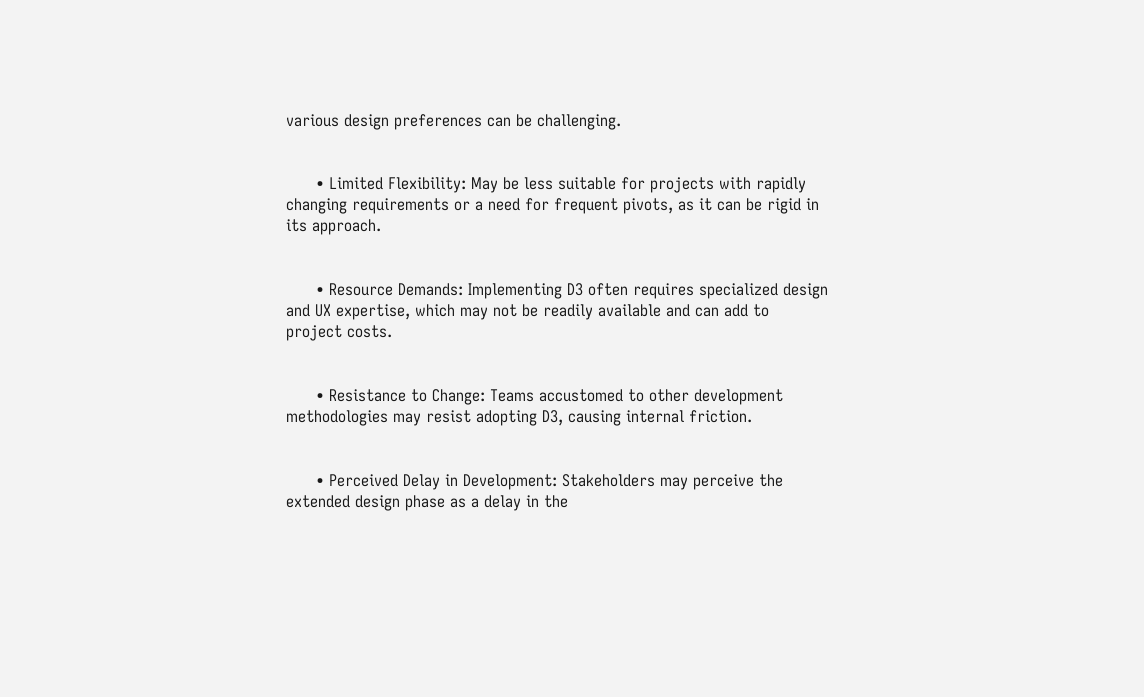various design preferences can be challenging.


      • Limited Flexibility: May be less suitable for projects with rapidly changing requirements or a need for frequent pivots, as it can be rigid in its approach.


      • Resource Demands: Implementing D3 often requires specialized design and UX expertise, which may not be readily available and can add to project costs.


      • Resistance to Change: Teams accustomed to other development methodologies may resist adopting D3, causing internal friction.


      • Perceived Delay in Development: Stakeholders may perceive the extended design phase as a delay in the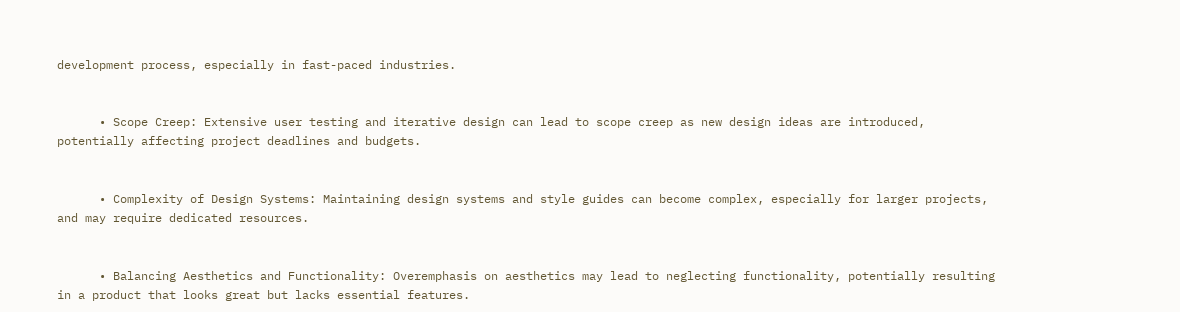development process, especially in fast-paced industries.


      • Scope Creep: Extensive user testing and iterative design can lead to scope creep as new design ideas are introduced, potentially affecting project deadlines and budgets.


      • Complexity of Design Systems: Maintaining design systems and style guides can become complex, especially for larger projects, and may require dedicated resources.


      • Balancing Aesthetics and Functionality: Overemphasis on aesthetics may lead to neglecting functionality, potentially resulting in a product that looks great but lacks essential features.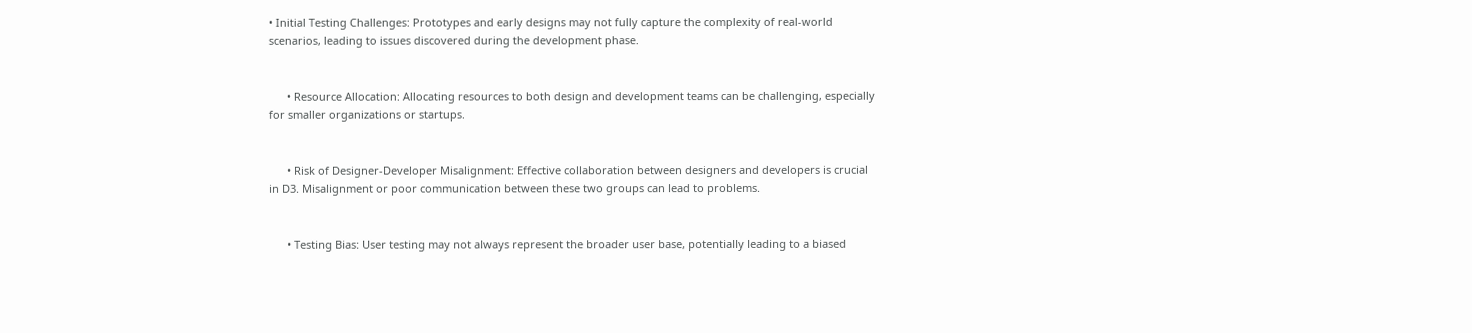• Initial Testing Challenges: Prototypes and early designs may not fully capture the complexity of real-world scenarios, leading to issues discovered during the development phase.


      • Resource Allocation: Allocating resources to both design and development teams can be challenging, especially for smaller organizations or startups.


      • Risk of Designer-Developer Misalignment: Effective collaboration between designers and developers is crucial in D3. Misalignment or poor communication between these two groups can lead to problems.


      • Testing Bias: User testing may not always represent the broader user base, potentially leading to a biased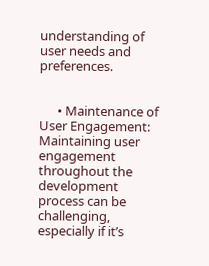understanding of user needs and preferences.


      • Maintenance of User Engagement: Maintaining user engagement throughout the development process can be challenging, especially if it’s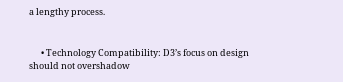a lengthy process.


      • Technology Compatibility: D3’s focus on design should not overshadow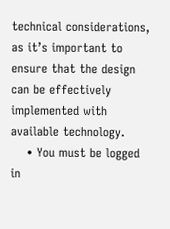technical considerations, as it’s important to ensure that the design can be effectively implemented with available technology.
    • You must be logged in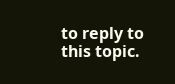to reply to this topic.